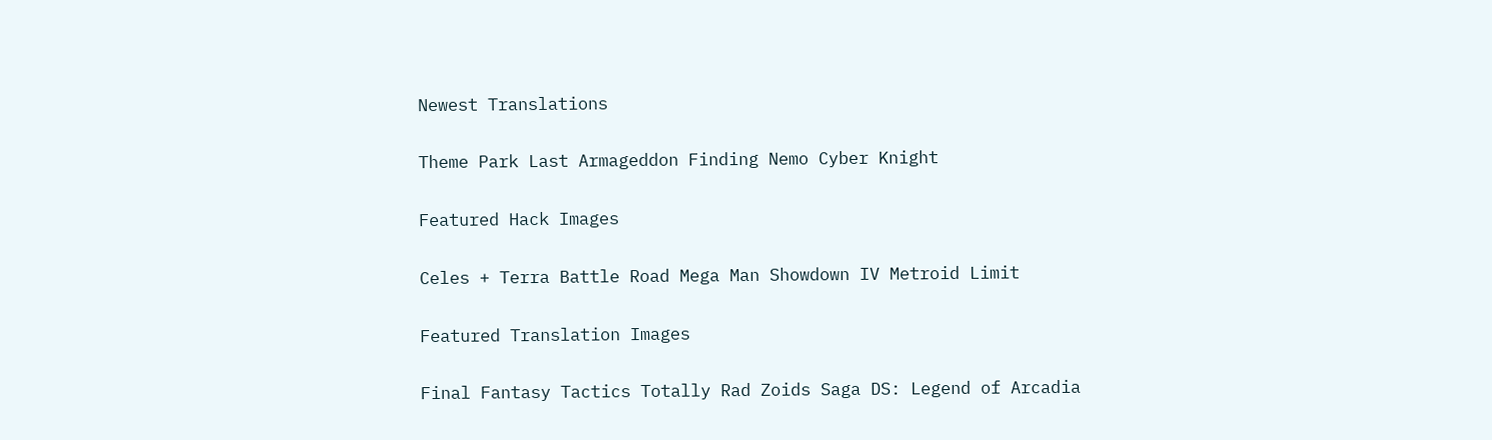Newest Translations

Theme Park Last Armageddon Finding Nemo Cyber Knight

Featured Hack Images

Celes + Terra Battle Road Mega Man Showdown IV Metroid Limit

Featured Translation Images

Final Fantasy Tactics Totally Rad Zoids Saga DS: Legend of Arcadia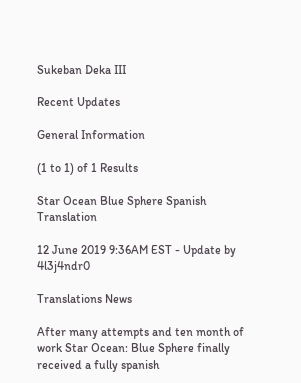Sukeban Deka III

Recent Updates

General Information

(1 to 1) of 1 Results

Star Ocean Blue Sphere Spanish Translation

12 June 2019 9:36AM EST - Update by 4l3j4ndr0

Translations News

After many attempts and ten month of work Star Ocean: Blue Sphere finally received a fully spanish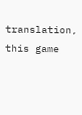translation, this game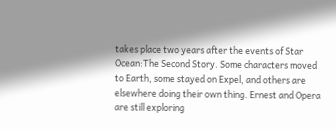takes place two years after the events of Star Ocean:The Second Story. Some characters moved to Earth, some stayed on Expel, and others are elsewhere doing their own thing. Ernest and Opera are still exploring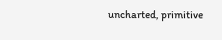uncharted, primitive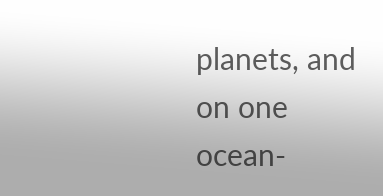planets, and on one ocean-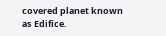covered planet known as Edifice.